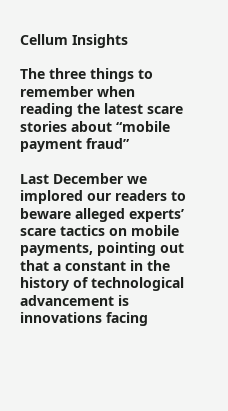Cellum Insights

The three things to remember when reading the latest scare stories about “mobile payment fraud”

Last December we implored our readers to beware alleged experts’ scare tactics on mobile payments, pointing out that a constant in the history of technological advancement is innovations facing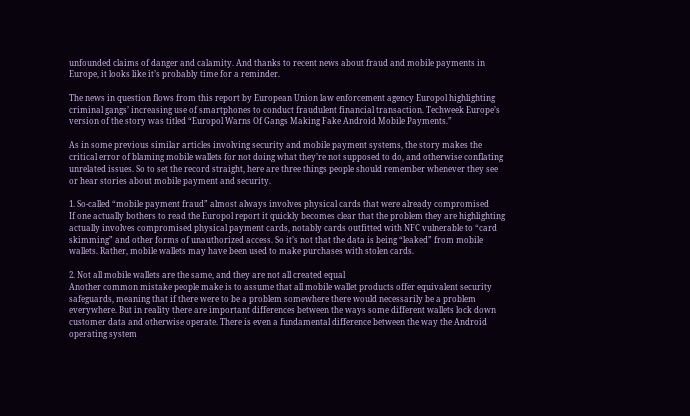unfounded claims of danger and calamity. And thanks to recent news about fraud and mobile payments in Europe, it looks like it’s probably time for a reminder.

The news in question flows from this report by European Union law enforcement agency Europol highlighting criminal gangs’ increasing use of smartphones to conduct fraudulent financial transaction. Techweek Europe’s version of the story was titled “Europol Warns Of Gangs Making Fake Android Mobile Payments.”

As in some previous similar articles involving security and mobile payment systems, the story makes the critical error of blaming mobile wallets for not doing what they’re not supposed to do, and otherwise conflating unrelated issues. So to set the record straight, here are three things people should remember whenever they see or hear stories about mobile payment and security.

1. So-called “mobile payment fraud” almost always involves physical cards that were already compromised
If one actually bothers to read the Europol report it quickly becomes clear that the problem they are highlighting actually involves compromised physical payment cards, notably cards outfitted with NFC vulnerable to “card skimming” and other forms of unauthorized access. So it’s not that the data is being “leaked” from mobile wallets. Rather, mobile wallets may have been used to make purchases with stolen cards.

2. Not all mobile wallets are the same, and they are not all created equal
Another common mistake people make is to assume that all mobile wallet products offer equivalent security safeguards, meaning that if there were to be a problem somewhere there would necessarily be a problem everywhere. But in reality there are important differences between the ways some different wallets lock down customer data and otherwise operate. There is even a fundamental difference between the way the Android operating system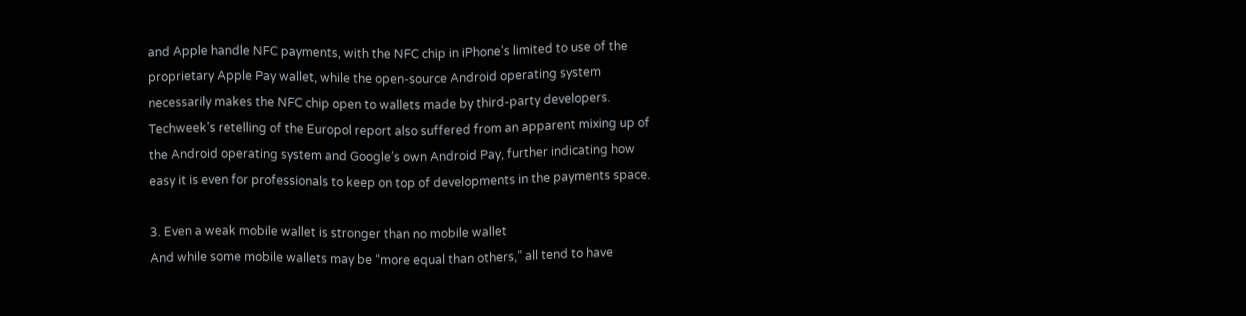and Apple handle NFC payments, with the NFC chip in iPhone’s limited to use of the proprietary Apple Pay wallet, while the open-source Android operating system necessarily makes the NFC chip open to wallets made by third-party developers. Techweek’s retelling of the Europol report also suffered from an apparent mixing up of the Android operating system and Google’s own Android Pay, further indicating how easy it is even for professionals to keep on top of developments in the payments space.

3. Even a weak mobile wallet is stronger than no mobile wallet
And while some mobile wallets may be “more equal than others,” all tend to have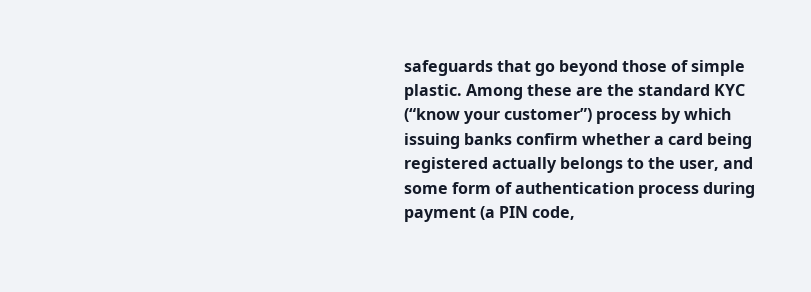safeguards that go beyond those of simple plastic. Among these are the standard KYC (“know your customer”) process by which issuing banks confirm whether a card being registered actually belongs to the user, and some form of authentication process during payment (a PIN code,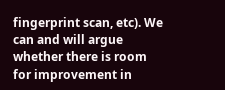fingerprint scan, etc). We can and will argue whether there is room for improvement in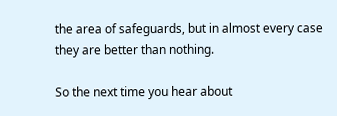the area of safeguards, but in almost every case they are better than nothing.

So the next time you hear about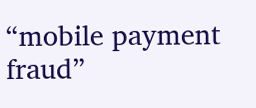“mobile payment fraud”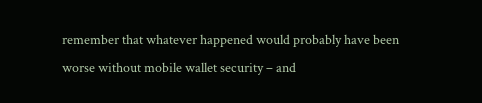remember that whatever happened would probably have been worse without mobile wallet security – and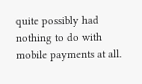quite possibly had nothing to do with mobile payments at all.